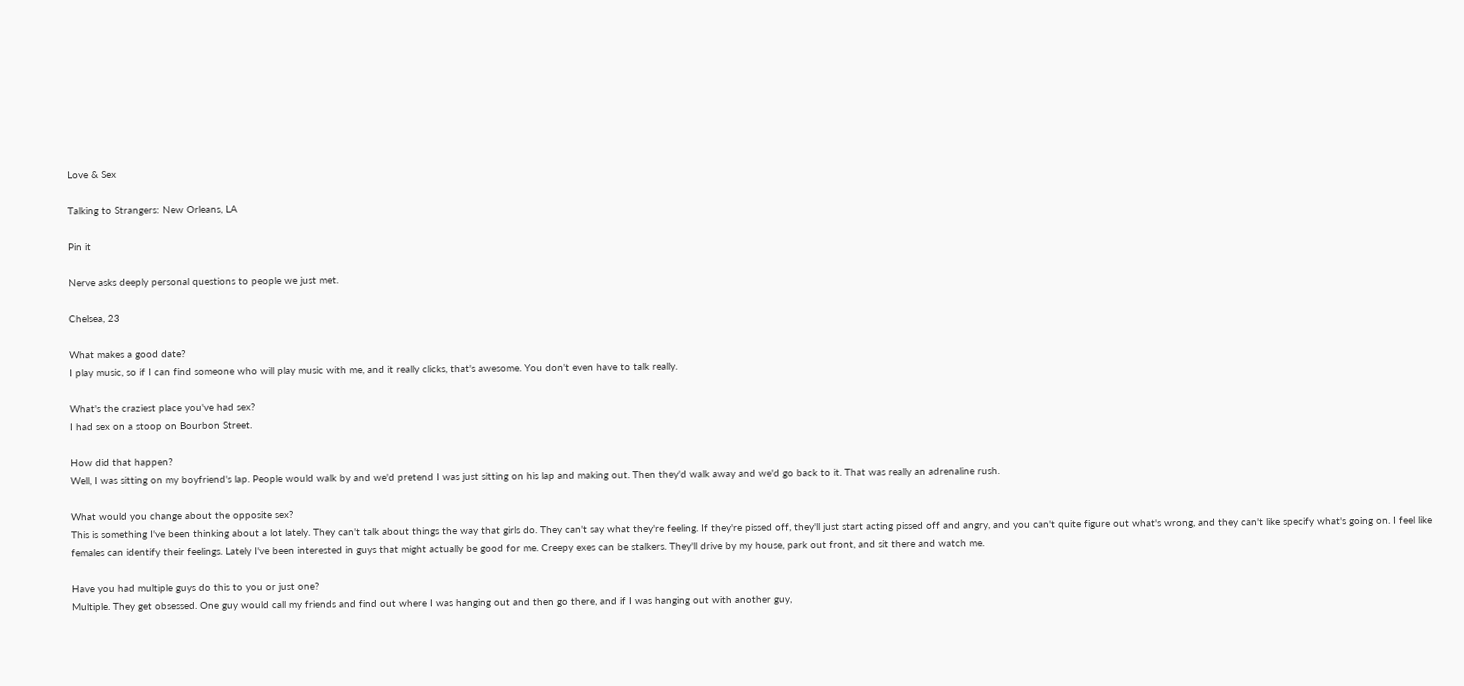Love & Sex

Talking to Strangers: New Orleans, LA

Pin it

Nerve asks deeply personal questions to people we just met.

Chelsea, 23

What makes a good date?
I play music, so if I can find someone who will play music with me, and it really clicks, that's awesome. You don't even have to talk really.

What's the craziest place you've had sex?
I had sex on a stoop on Bourbon Street.

How did that happen?
Well, I was sitting on my boyfriend's lap. People would walk by and we'd pretend I was just sitting on his lap and making out. Then they'd walk away and we'd go back to it. That was really an adrenaline rush.

What would you change about the opposite sex?
This is something I've been thinking about a lot lately. They can't talk about things the way that girls do. They can't say what they're feeling. If they're pissed off, they'll just start acting pissed off and angry, and you can't quite figure out what's wrong, and they can't like specify what's going on. I feel like females can identify their feelings. Lately I've been interested in guys that might actually be good for me. Creepy exes can be stalkers. They'll drive by my house, park out front, and sit there and watch me.

Have you had multiple guys do this to you or just one?
Multiple. They get obsessed. One guy would call my friends and find out where I was hanging out and then go there, and if I was hanging out with another guy,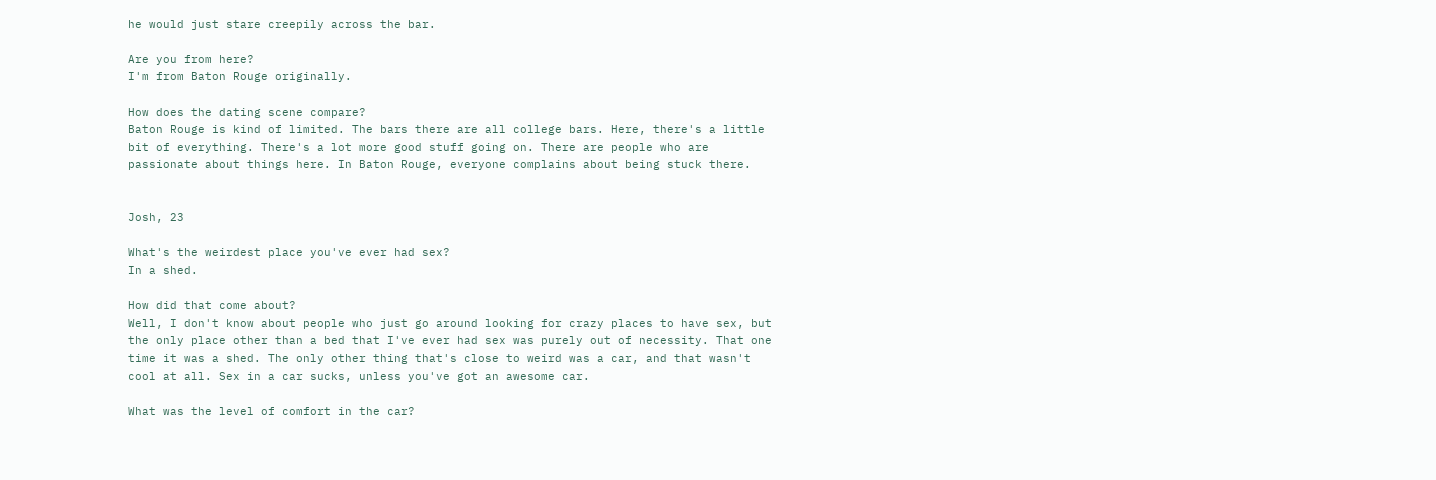he would just stare creepily across the bar.

Are you from here?
I'm from Baton Rouge originally.

How does the dating scene compare?
Baton Rouge is kind of limited. The bars there are all college bars. Here, there's a little bit of everything. There's a lot more good stuff going on. There are people who are passionate about things here. In Baton Rouge, everyone complains about being stuck there.


Josh, 23

What's the weirdest place you've ever had sex?
In a shed.

How did that come about?
Well, I don't know about people who just go around looking for crazy places to have sex, but the only place other than a bed that I've ever had sex was purely out of necessity. That one time it was a shed. The only other thing that's close to weird was a car, and that wasn't cool at all. Sex in a car sucks, unless you've got an awesome car.

What was the level of comfort in the car?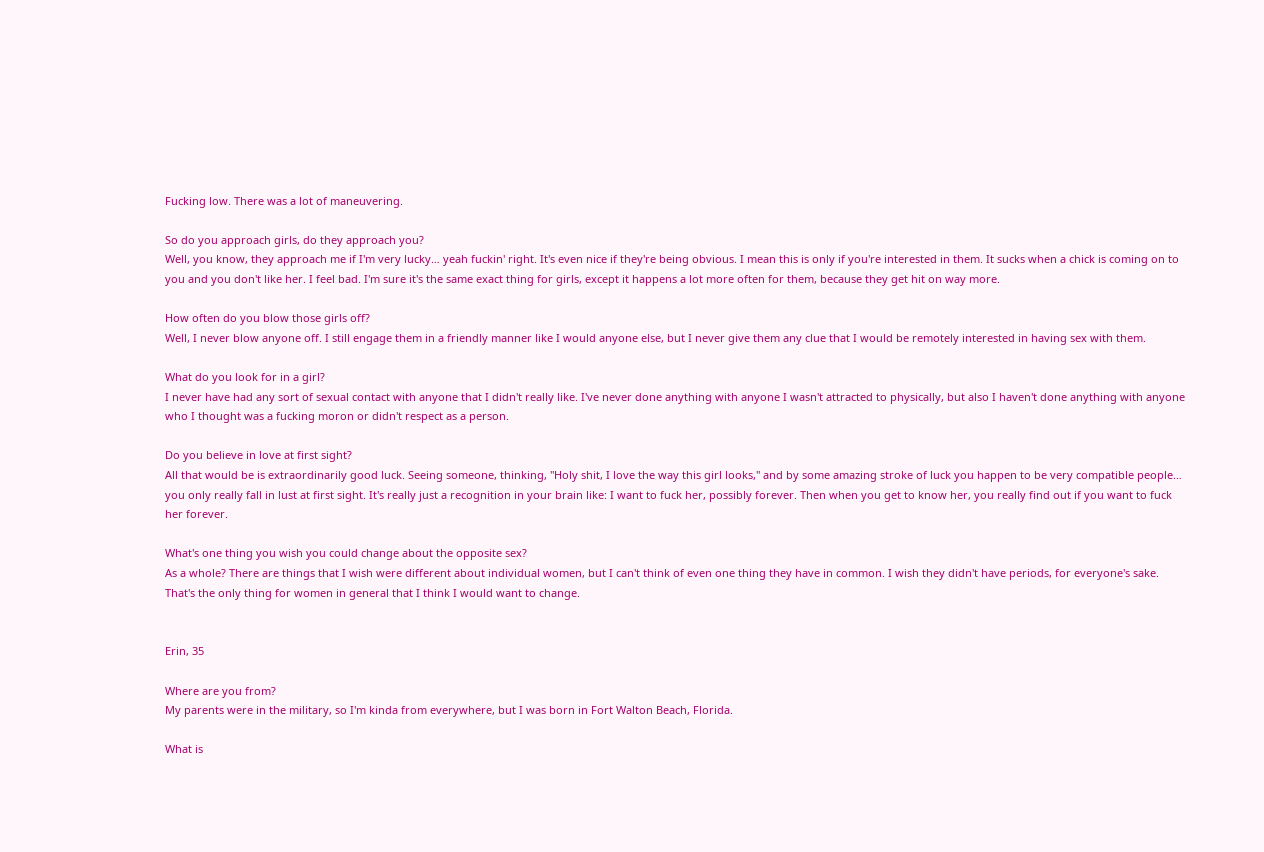Fucking low. There was a lot of maneuvering.

So do you approach girls, do they approach you?
Well, you know, they approach me if I'm very lucky… yeah fuckin' right. It's even nice if they're being obvious. I mean this is only if you're interested in them. It sucks when a chick is coming on to you and you don't like her. I feel bad. I'm sure it's the same exact thing for girls, except it happens a lot more often for them, because they get hit on way more.

How often do you blow those girls off?
Well, I never blow anyone off. I still engage them in a friendly manner like I would anyone else, but I never give them any clue that I would be remotely interested in having sex with them.

What do you look for in a girl?
I never have had any sort of sexual contact with anyone that I didn't really like. I've never done anything with anyone I wasn't attracted to physically, but also I haven't done anything with anyone who I thought was a fucking moron or didn't respect as a person.

Do you believe in love at first sight?
All that would be is extraordinarily good luck. Seeing someone, thinking, "Holy shit, I love the way this girl looks," and by some amazing stroke of luck you happen to be very compatible people… you only really fall in lust at first sight. It's really just a recognition in your brain like: I want to fuck her, possibly forever. Then when you get to know her, you really find out if you want to fuck her forever.

What's one thing you wish you could change about the opposite sex?
As a whole? There are things that I wish were different about individual women, but I can't think of even one thing they have in common. I wish they didn't have periods, for everyone's sake. That's the only thing for women in general that I think I would want to change.


Erin, 35

Where are you from?
My parents were in the military, so I'm kinda from everywhere, but I was born in Fort Walton Beach, Florida.

What is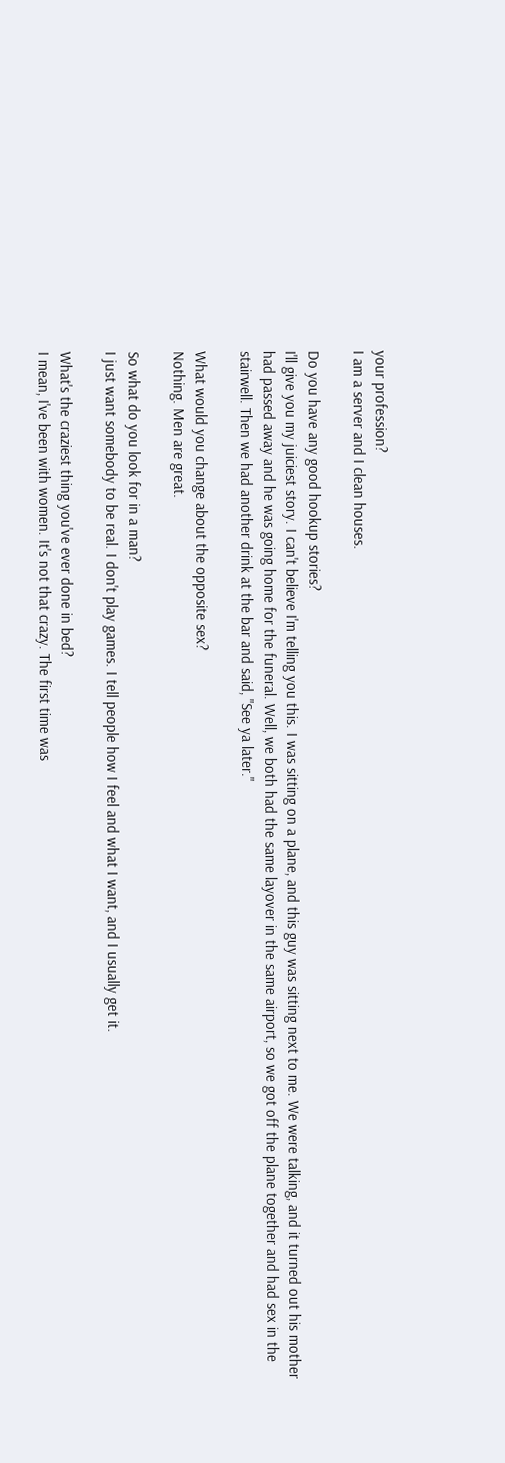your profession?
I am a server and I clean houses.

Do you have any good hookup stories?
I'll give you my juiciest story. I can't believe I'm telling you this. I was sitting on a plane, and this guy was sitting next to me. We were talking, and it turned out his mother had passed away and he was going home for the funeral. Well, we both had the same layover in the same airport, so we got off the plane together and had sex in the stairwell. Then we had another drink at the bar and said, "See ya later."

What would you change about the opposite sex?
Nothing. Men are great.

So what do you look for in a man?
I just want somebody to be real. I don't play games. I tell people how I feel and what I want, and I usually get it.

What's the craziest thing you've ever done in bed?
I mean, I've been with women. It's not that crazy. The first time was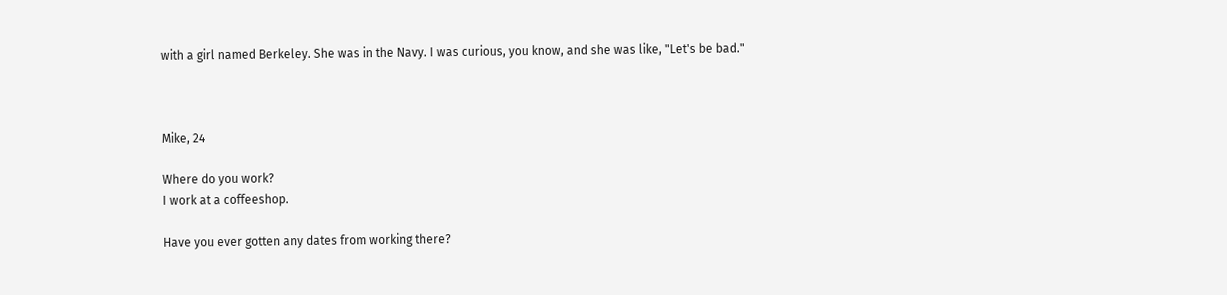with a girl named Berkeley. She was in the Navy. I was curious, you know, and she was like, "Let's be bad."



Mike, 24

Where do you work?
I work at a coffeeshop.

Have you ever gotten any dates from working there?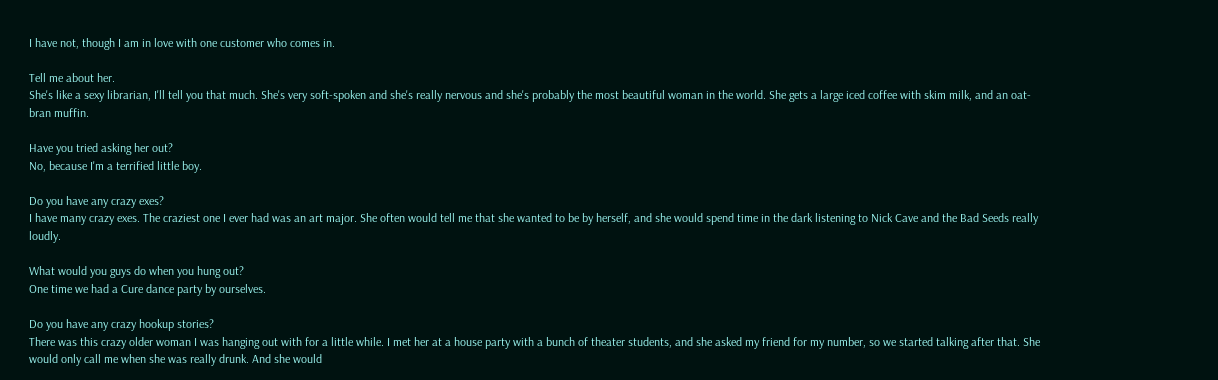I have not, though I am in love with one customer who comes in.

Tell me about her.
She's like a sexy librarian, I'll tell you that much. She's very soft-spoken and she's really nervous and she's probably the most beautiful woman in the world. She gets a large iced coffee with skim milk, and an oat-bran muffin.

Have you tried asking her out?
No, because I'm a terrified little boy.

Do you have any crazy exes?
I have many crazy exes. The craziest one I ever had was an art major. She often would tell me that she wanted to be by herself, and she would spend time in the dark listening to Nick Cave and the Bad Seeds really loudly.

What would you guys do when you hung out?
One time we had a Cure dance party by ourselves.

Do you have any crazy hookup stories?
There was this crazy older woman I was hanging out with for a little while. I met her at a house party with a bunch of theater students, and she asked my friend for my number, so we started talking after that. She would only call me when she was really drunk. And she would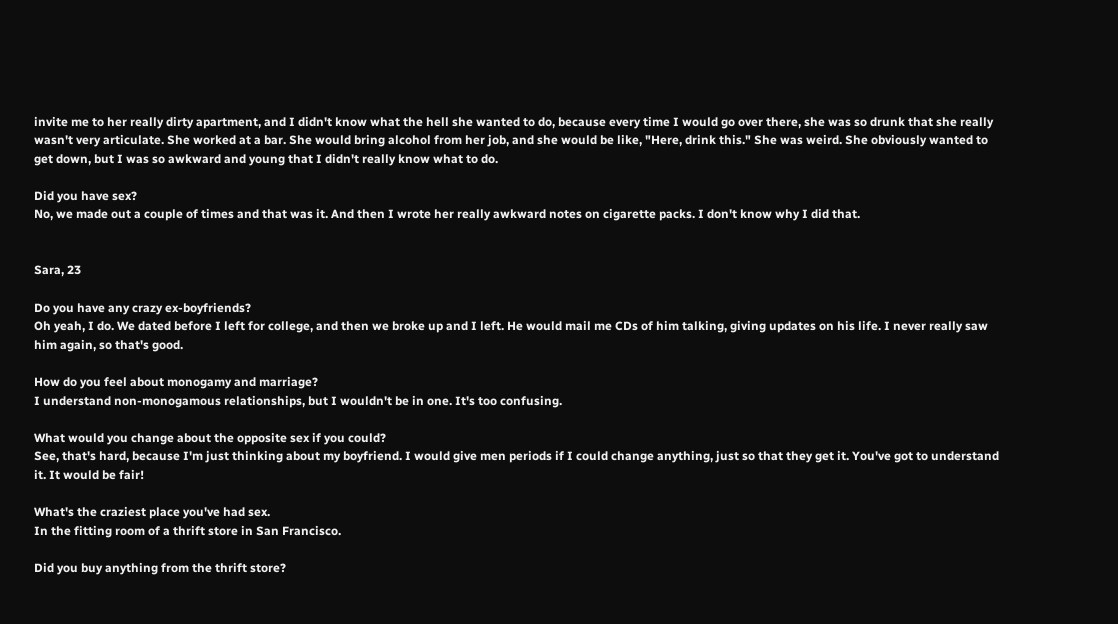invite me to her really dirty apartment, and I didn't know what the hell she wanted to do, because every time I would go over there, she was so drunk that she really wasn't very articulate. She worked at a bar. She would bring alcohol from her job, and she would be like, "Here, drink this." She was weird. She obviously wanted to get down, but I was so awkward and young that I didn't really know what to do.

Did you have sex?
No, we made out a couple of times and that was it. And then I wrote her really awkward notes on cigarette packs. I don't know why I did that.


Sara, 23

Do you have any crazy ex-boyfriends?
Oh yeah, I do. We dated before I left for college, and then we broke up and I left. He would mail me CDs of him talking, giving updates on his life. I never really saw him again, so that's good.

How do you feel about monogamy and marriage?
I understand non-monogamous relationships, but I wouldn't be in one. It's too confusing.

What would you change about the opposite sex if you could?
See, that's hard, because I'm just thinking about my boyfriend. I would give men periods if I could change anything, just so that they get it. You've got to understand it. It would be fair!

What's the craziest place you've had sex.
In the fitting room of a thrift store in San Francisco.

Did you buy anything from the thrift store?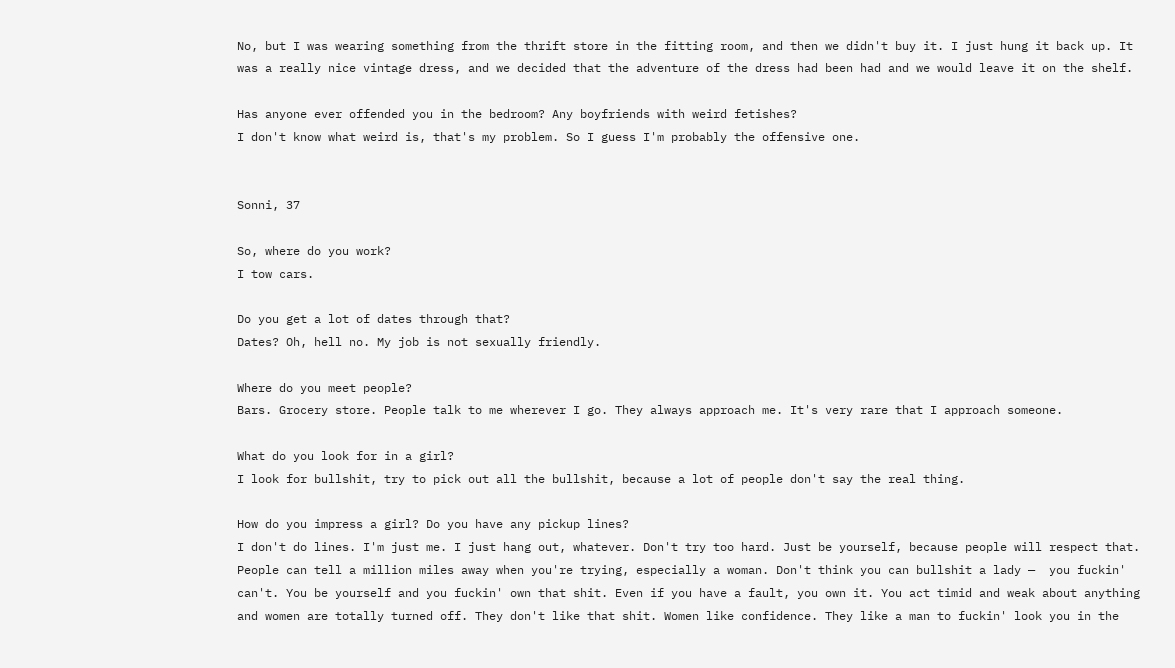No, but I was wearing something from the thrift store in the fitting room, and then we didn't buy it. I just hung it back up. It was a really nice vintage dress, and we decided that the adventure of the dress had been had and we would leave it on the shelf.

Has anyone ever offended you in the bedroom? Any boyfriends with weird fetishes?
I don't know what weird is, that's my problem. So I guess I'm probably the offensive one.


Sonni, 37

So, where do you work?
I tow cars.

Do you get a lot of dates through that?
Dates? Oh, hell no. My job is not sexually friendly.

Where do you meet people?
Bars. Grocery store. People talk to me wherever I go. They always approach me. It's very rare that I approach someone.

What do you look for in a girl?
I look for bullshit, try to pick out all the bullshit, because a lot of people don't say the real thing.

How do you impress a girl? Do you have any pickup lines?
I don't do lines. I'm just me. I just hang out, whatever. Don't try too hard. Just be yourself, because people will respect that. People can tell a million miles away when you're trying, especially a woman. Don't think you can bullshit a lady —  you fuckin' can't. You be yourself and you fuckin' own that shit. Even if you have a fault, you own it. You act timid and weak about anything and women are totally turned off. They don't like that shit. Women like confidence. They like a man to fuckin' look you in the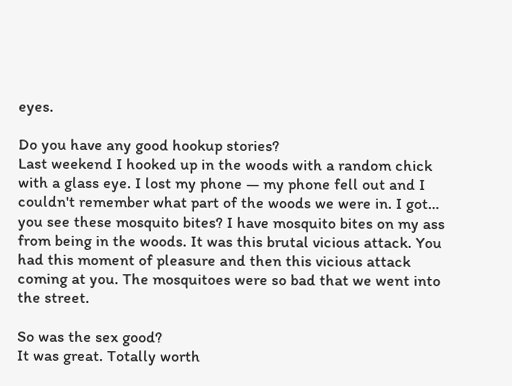eyes.

Do you have any good hookup stories?
Last weekend I hooked up in the woods with a random chick with a glass eye. I lost my phone — my phone fell out and I couldn't remember what part of the woods we were in. I got… you see these mosquito bites? I have mosquito bites on my ass from being in the woods. It was this brutal vicious attack. You had this moment of pleasure and then this vicious attack coming at you. The mosquitoes were so bad that we went into the street.

So was the sex good?
It was great. Totally worth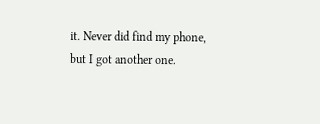it. Never did find my phone, but I got another one.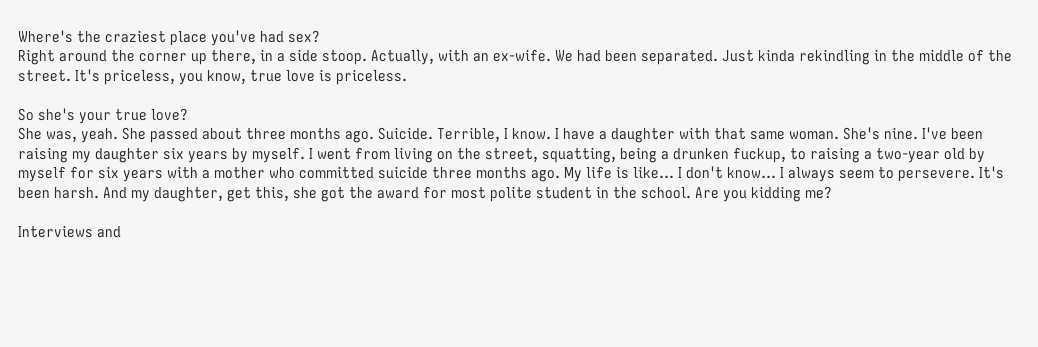Where's the craziest place you've had sex?
Right around the corner up there, in a side stoop. Actually, with an ex-wife. We had been separated. Just kinda rekindling in the middle of the street. It's priceless, you know, true love is priceless.

So she's your true love?
She was, yeah. She passed about three months ago. Suicide. Terrible, I know. I have a daughter with that same woman. She's nine. I've been raising my daughter six years by myself. I went from living on the street, squatting, being a drunken fuckup, to raising a two-year old by myself for six years with a mother who committed suicide three months ago. My life is like… I don't know… I always seem to persevere. It's been harsh. And my daughter, get this, she got the award for most polite student in the school. Are you kidding me?

Interviews and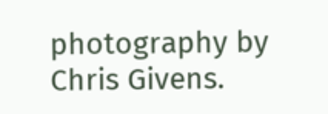photography by Chris Givens.